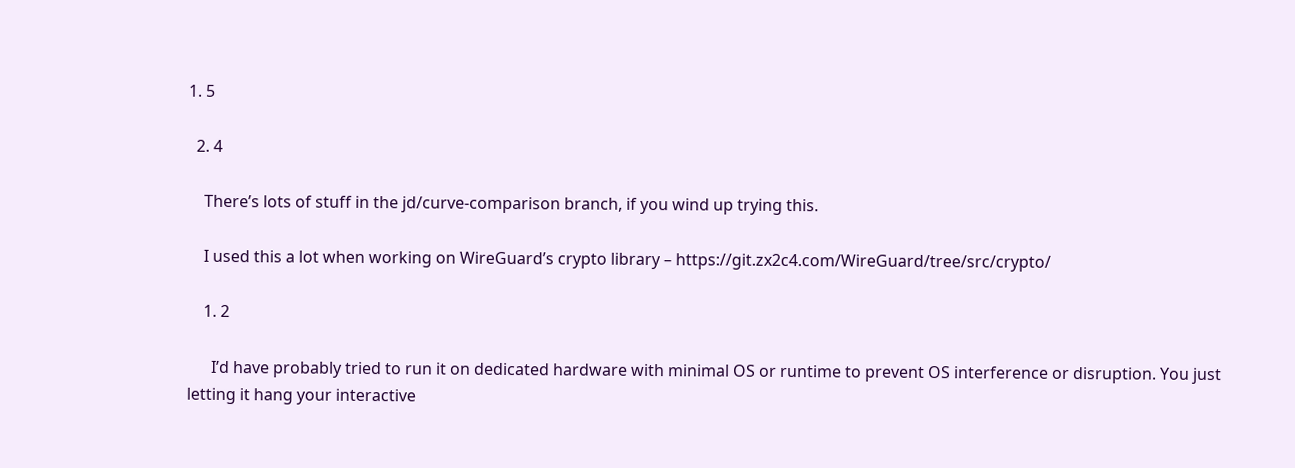1. 5

  2. 4

    There’s lots of stuff in the jd/curve-comparison branch, if you wind up trying this.

    I used this a lot when working on WireGuard’s crypto library – https://git.zx2c4.com/WireGuard/tree/src/crypto/

    1. 2

      I’d have probably tried to run it on dedicated hardware with minimal OS or runtime to prevent OS interference or disruption. You just letting it hang your interactive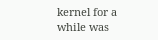kernel for a while was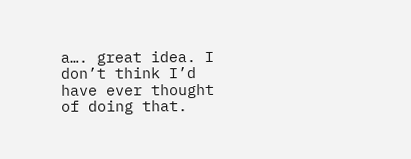a…. great idea. I don’t think I’d have ever thought of doing that.